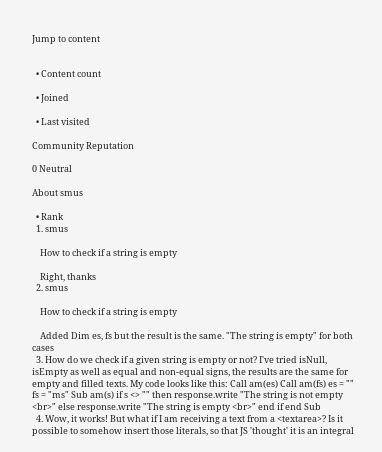Jump to content


  • Content count

  • Joined

  • Last visited

Community Reputation

0 Neutral

About smus

  • Rank
  1. smus

    How to check if a string is empty

    Right, thanks
  2. smus

    How to check if a string is empty

    Added Dim es, fs but the result is the same. "The string is empty" for both cases
  3. How do we check if a given string is empty or not? I've tried isNull, isEmpty as well as equal and non-equal signs, the results are the same for empty and filled texts. My code looks like this: Call am(es) Call am(fs) es = "" fs = "ms" Sub am(s) if s <> "" then response.write "The string is not empty <br>" else response.write "The string is empty <br>" end if end Sub
  4. Wow, it works! But what if I am receiving a text from a <textarea>? Is it possible to somehow insert those literals, so that JS 'thought' it is an integral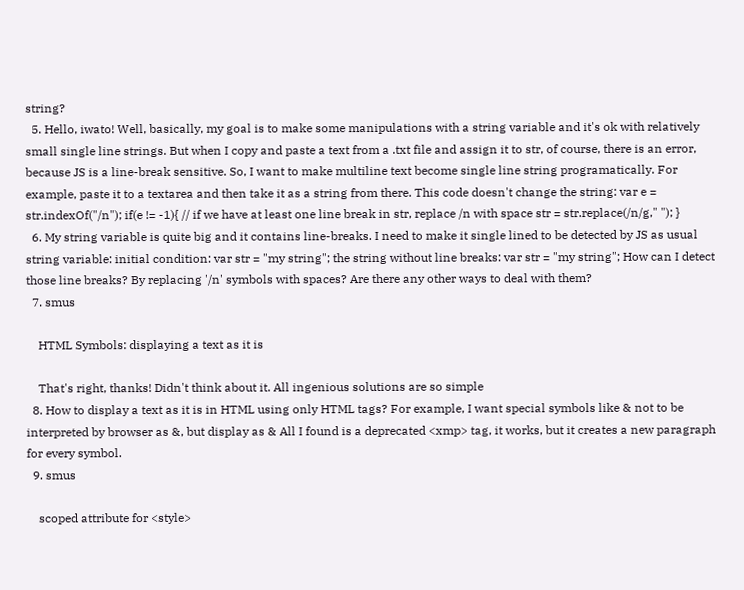string?
  5. Hello, iwato! Well, basically, my goal is to make some manipulations with a string variable and it's ok with relatively small single line strings. But when I copy and paste a text from a .txt file and assign it to str, of course, there is an error, because JS is a line-break sensitive. So, I want to make multiline text become single line string programatically. For example, paste it to a textarea and then take it as a string from there. This code doesn't change the string: var e = str.indexOf("/n"); if(e != -1){ // if we have at least one line break in str, replace /n with space str = str.replace(/n/g," "); }
  6. My string variable is quite big and it contains line-breaks. I need to make it single lined to be detected by JS as usual string variable: initial condition: var str = "my string"; the string without line breaks: var str = "my string"; How can I detect those line breaks? By replacing '/n' symbols with spaces? Are there any other ways to deal with them?
  7. smus

    HTML Symbols: displaying a text as it is

    That's right, thanks! Didn't think about it. All ingenious solutions are so simple
  8. How to display a text as it is in HTML using only HTML tags? For example, I want special symbols like & not to be interpreted by browser as &, but display as & All I found is a deprecated <xmp> tag, it works, but it creates a new paragraph for every symbol.
  9. smus

    scoped attribute for <style>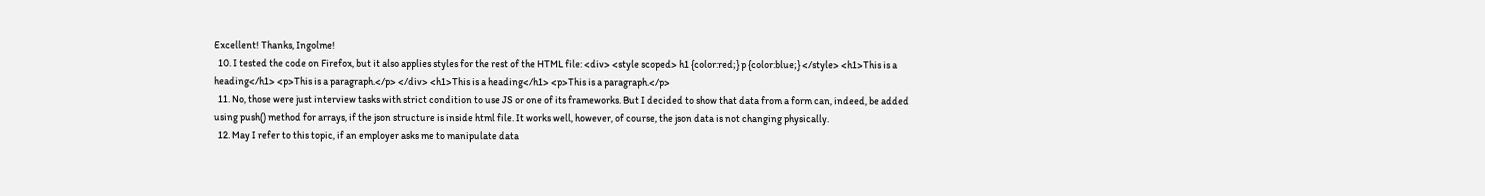Excellent! Thanks, Ingolme!
  10. I tested the code on Firefox, but it also applies styles for the rest of the HTML file: <div> <style scoped> h1 {color:red;} p {color:blue;} </style> <h1>This is a heading</h1> <p>This is a paragraph.</p> </div> <h1>This is a heading</h1> <p>This is a paragraph.</p>
  11. No, those were just interview tasks with strict condition to use JS or one of its frameworks. But I decided to show that data from a form can, indeed, be added using push() method for arrays, if the json structure is inside html file. It works well, however, of course, the json data is not changing physically.
  12. May I refer to this topic, if an employer asks me to manipulate data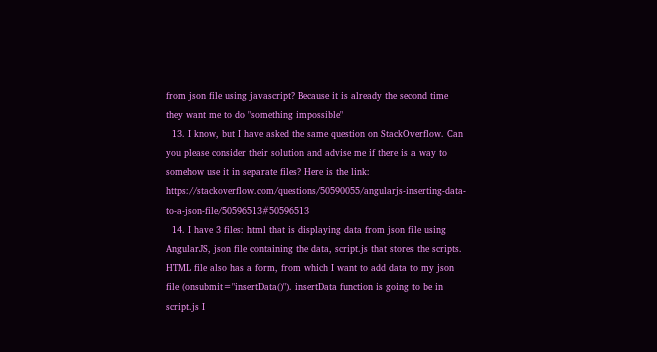from json file using javascript? Because it is already the second time they want me to do "something impossible"
  13. I know, but I have asked the same question on StackOverflow. Can you please consider their solution and advise me if there is a way to somehow use it in separate files? Here is the link: https://stackoverflow.com/questions/50590055/angularjs-inserting-data-to-a-json-file/50596513#50596513
  14. I have 3 files: html that is displaying data from json file using AngularJS, json file containing the data, script.js that stores the scripts. HTML file also has a form, from which I want to add data to my json file (onsubmit="insertData()"). insertData function is going to be in script.js I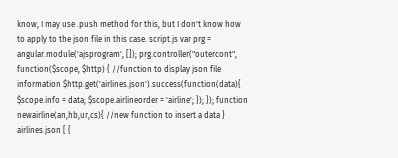know, I may use .push method for this, but I don't know how to apply to the json file in this case. script.js var prg = angular.module('ajsprogram', []); prg.controller("outercont", function($scope, $http) { //function to display json file information $http.get('airlines.json').success(function(data){ $scope.info = data; $scope.airlineorder = 'airline'; }); }); function newairline(an,hb,ur,cs){ //new function to insert a data } airlines.json [ {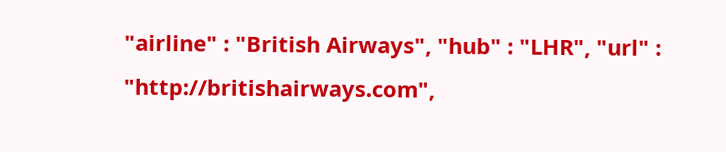"airline" : "British Airways", "hub" : "LHR", "url" : "http://britishairways.com",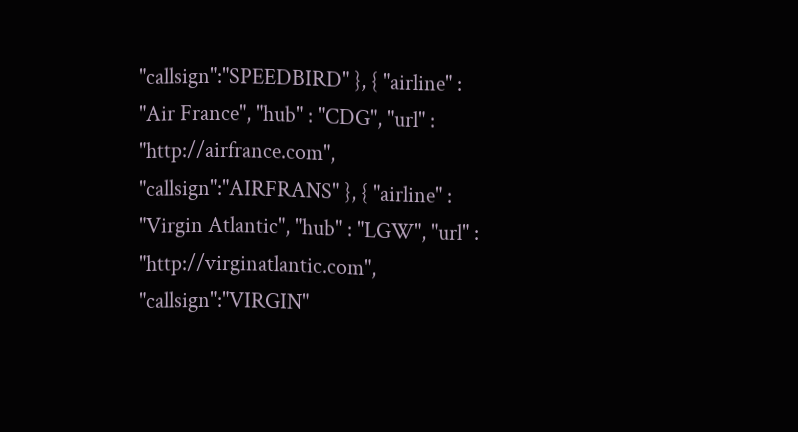"callsign":"SPEEDBIRD" }, { "airline" : "Air France", "hub" : "CDG", "url" : "http://airfrance.com", "callsign":"AIRFRANS" }, { "airline" : "Virgin Atlantic", "hub" : "LGW", "url" : "http://virginatlantic.com", "callsign":"VIRGIN"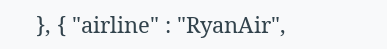}, { "airline" : "RyanAir",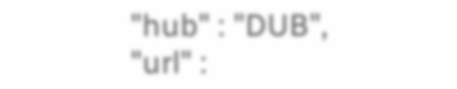"hub" : "DUB", "url" :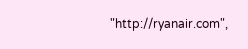"http://ryanair.com",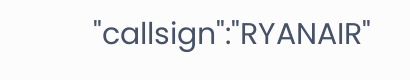"callsign":"RYANAIR"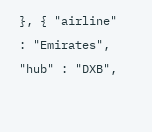}, { "airline" : "Emirates", "hub" : "DXB",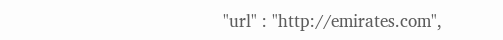"url" : "http://emirates.com",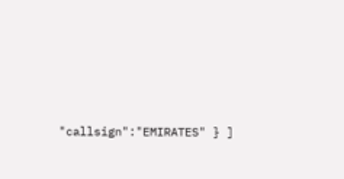"callsign":"EMIRATES" } ]